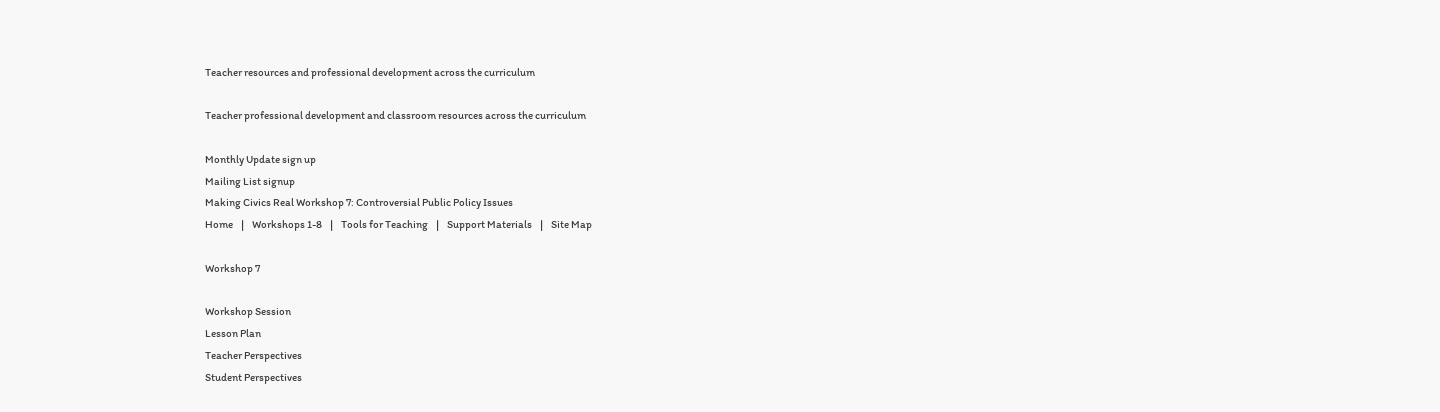Teacher resources and professional development across the curriculum

Teacher professional development and classroom resources across the curriculum

Monthly Update sign up
Mailing List signup
Making Civics Real Workshop 7: Controversial Public Policy Issues
Home    |    Workshops 1-8    |    Tools for Teaching    |    Support Materials    |    Site Map

Workshop 7

Workshop Session
Lesson Plan
Teacher Perspectives
Student Perspectives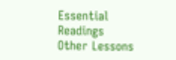Essential Readings
Other Lessons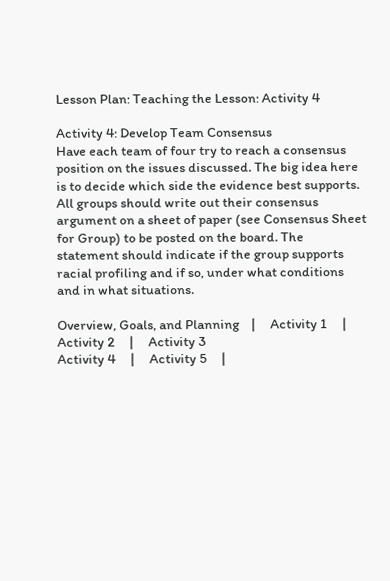Lesson Plan: Teaching the Lesson: Activity 4

Activity 4: Develop Team Consensus
Have each team of four try to reach a consensus position on the issues discussed. The big idea here is to decide which side the evidence best supports. All groups should write out their consensus argument on a sheet of paper (see Consensus Sheet for Group) to be posted on the board. The statement should indicate if the group supports racial profiling and if so, under what conditions and in what situations.

Overview, Goals, and Planning    |     Activity 1     |     Activity 2     |     Activity 3
Activity 4     |     Activity 5     |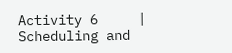Activity 6     |     Scheduling and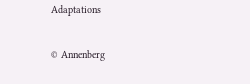Adaptations


© Annenberg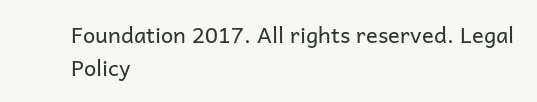Foundation 2017. All rights reserved. Legal Policy